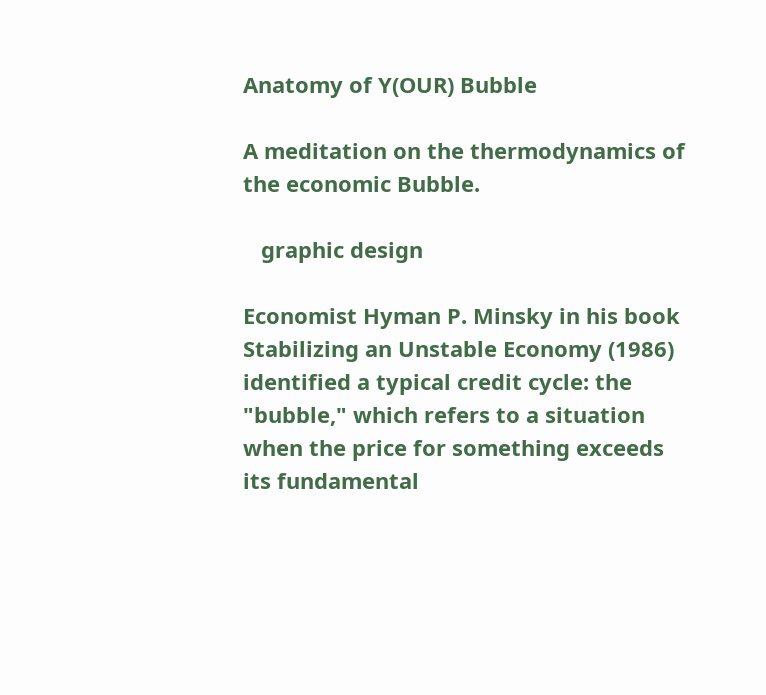Anatomy of Y(OUR) Bubble

A meditation on the thermodynamics of the economic Bubble.

   graphic design

Economist Hyman P. Minsky in his book Stabilizing an Unstable Economy (1986) identified a typical credit cycle: the "bubble," which refers to a situation when the price for something exceeds its fundamental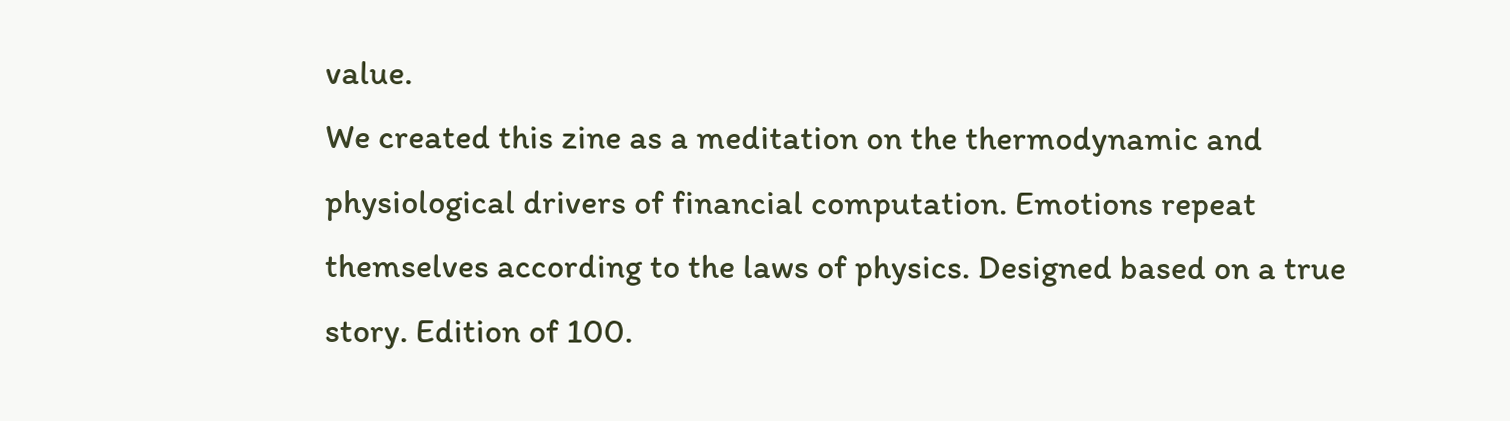value.
We created this zine as a meditation on the thermodynamic and physiological drivers of financial computation. Emotions repeat themselves according to the laws of physics. Designed based on a true story. Edition of 100.